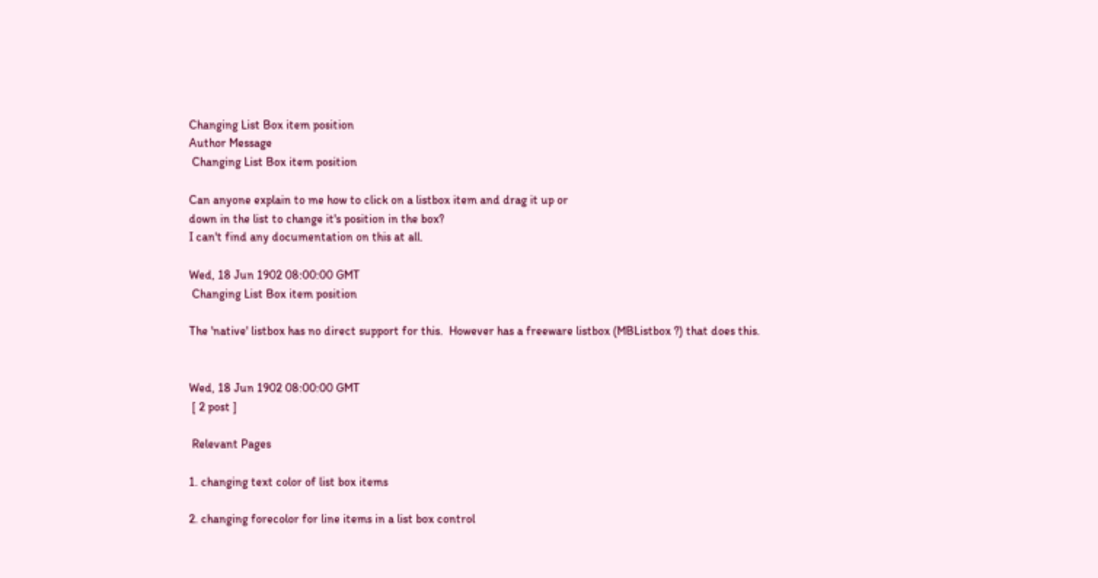Changing List Box item position
Author Message
 Changing List Box item position

Can anyone explain to me how to click on a listbox item and drag it up or
down in the list to change it's position in the box?
I can't find any documentation on this at all.

Wed, 18 Jun 1902 08:00:00 GMT
 Changing List Box item position

The 'native' listbox has no direct support for this.  However has a freeware listbox (MBListbox ?) that does this.


Wed, 18 Jun 1902 08:00:00 GMT
 [ 2 post ]

 Relevant Pages

1. changing text color of list box items

2. changing forecolor for line items in a list box control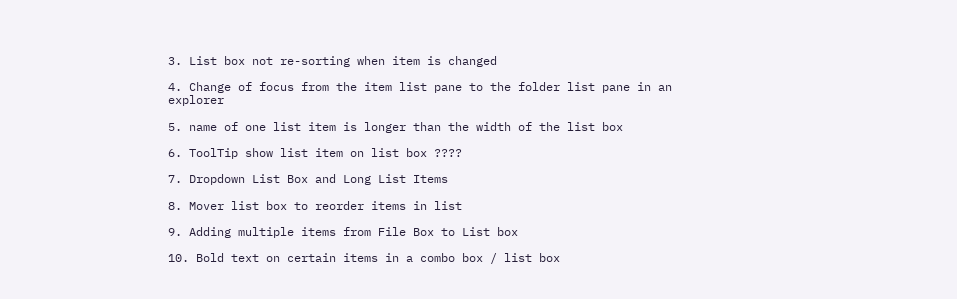3. List box not re-sorting when item is changed

4. Change of focus from the item list pane to the folder list pane in an explorer

5. name of one list item is longer than the width of the list box

6. ToolTip show list item on list box ????

7. Dropdown List Box and Long List Items

8. Mover list box to reorder items in list

9. Adding multiple items from File Box to List box

10. Bold text on certain items in a combo box / list box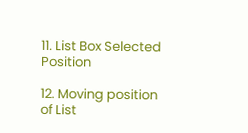11. List Box Selected Position

12. Moving position of List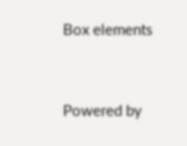Box elements


Powered by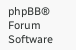phpBB® Forum Software